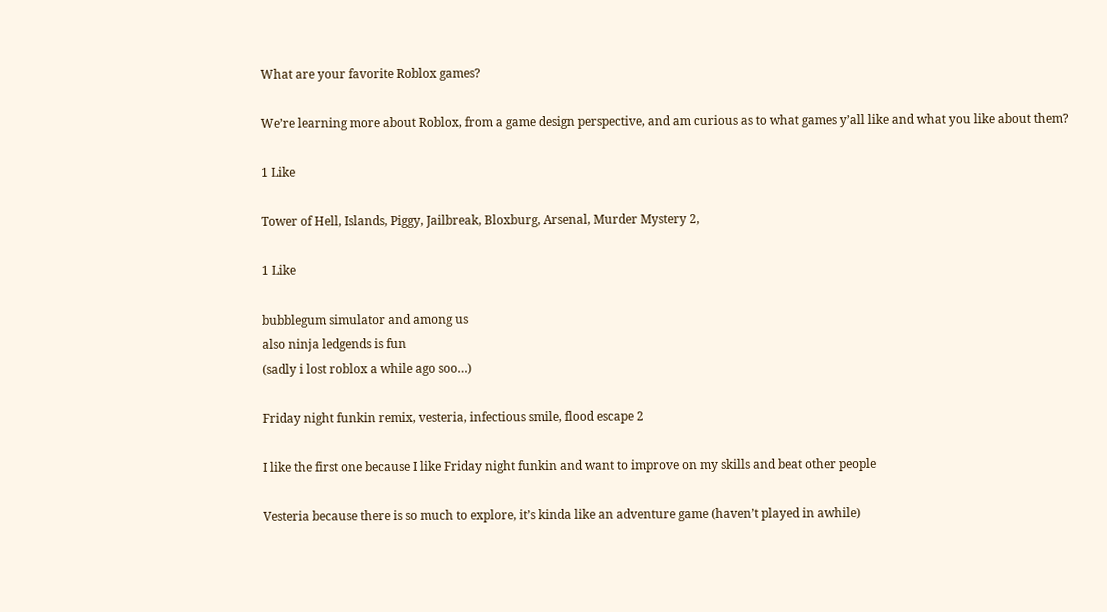What are your favorite Roblox games?

We’re learning more about Roblox, from a game design perspective, and am curious as to what games y’all like and what you like about them?

1 Like

Tower of Hell, Islands, Piggy, Jailbreak, Bloxburg, Arsenal, Murder Mystery 2,

1 Like

bubblegum simulator and among us
also ninja ledgends is fun
(sadly i lost roblox a while ago soo…)

Friday night funkin remix, vesteria, infectious smile, flood escape 2

I like the first one because I like Friday night funkin and want to improve on my skills and beat other people

Vesteria because there is so much to explore, it’s kinda like an adventure game (haven’t played in awhile)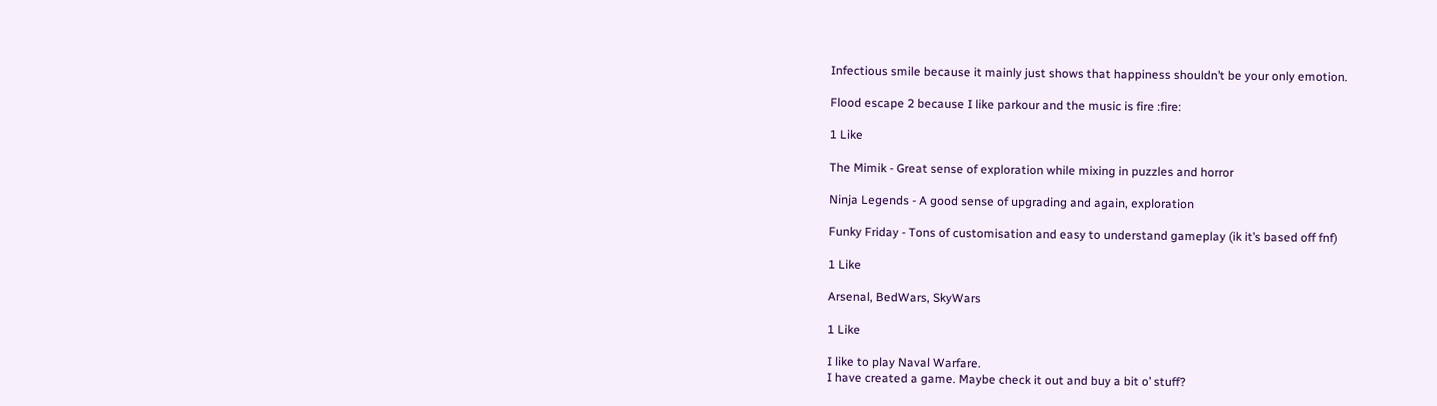Infectious smile because it mainly just shows that happiness shouldn’t be your only emotion.

Flood escape 2 because I like parkour and the music is fire :fire:

1 Like

The Mimik - Great sense of exploration while mixing in puzzles and horror

Ninja Legends - A good sense of upgrading and again, exploration

Funky Friday - Tons of customisation and easy to understand gameplay (ik it’s based off fnf)

1 Like

Arsenal, BedWars, SkyWars

1 Like

I like to play Naval Warfare.
I have created a game. Maybe check it out and buy a bit o’ stuff?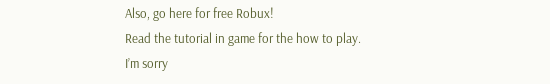Also, go here for free Robux!
Read the tutorial in game for the how to play.
I’m sorry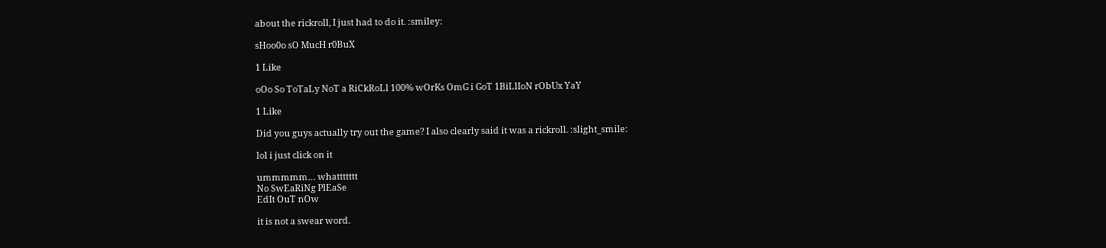about the rickroll, I just had to do it. :smiley:

sHoo0o sO MucH r0BuX

1 Like

oOo So ToTaLy NoT a RiCkRoLl 100% wOrKs OmG i GoT 1BiLlIoN rObUx YaY

1 Like

Did you guys actually try out the game? I also clearly said it was a rickroll. :slight_smile:

lol i just click on it

ummmmm… whattttttt
No SwEaRiNg PlEaSe
EdIt OuT nOw

it is not a swear word.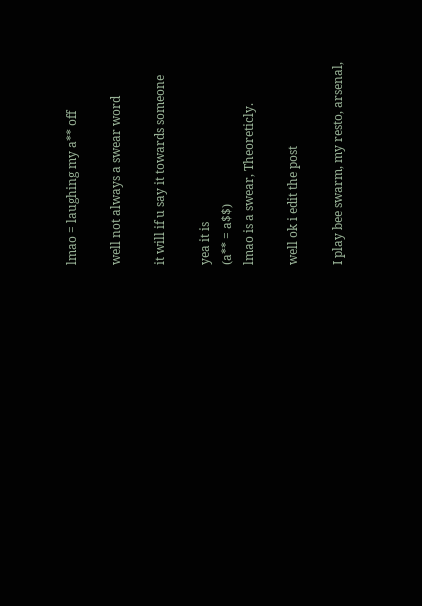lmao = laughing my a** off

well not always a swear word

it will if u say it towards someone

yea it is
(a** = a$$)
lmao is a swear, Theoreticly.

well ok i edit the post

I play bee swarm, my resto, arsenal,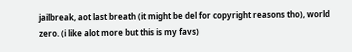jailbreak, aot last breath (it might be del for copyright reasons tho), world zero. (i like alot more but this is my favs)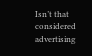Isn’t that considered advertising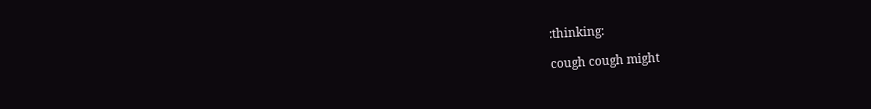:thinking:

cough cough might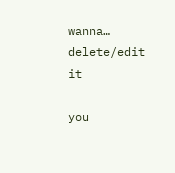wanna… delete/edit it

you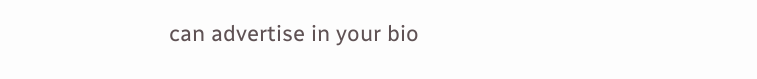can advertise in your bio